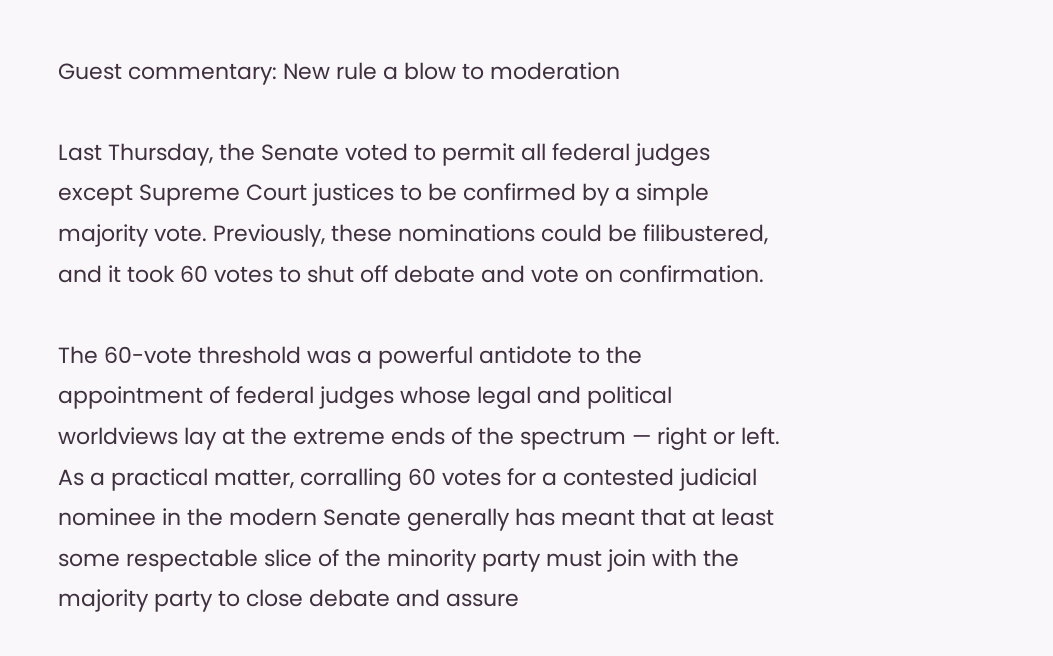Guest commentary: New rule a blow to moderation

Last Thursday, the Senate voted to permit all federal judges except Supreme Court justices to be confirmed by a simple majority vote. Previously, these nominations could be filibustered, and it took 60 votes to shut off debate and vote on confirmation.

The 60-vote threshold was a powerful antidote to the appointment of federal judges whose legal and political worldviews lay at the extreme ends of the spectrum — right or left. As a practical matter, corralling 60 votes for a contested judicial nominee in the modern Senate generally has meant that at least some respectable slice of the minority party must join with the majority party to close debate and assure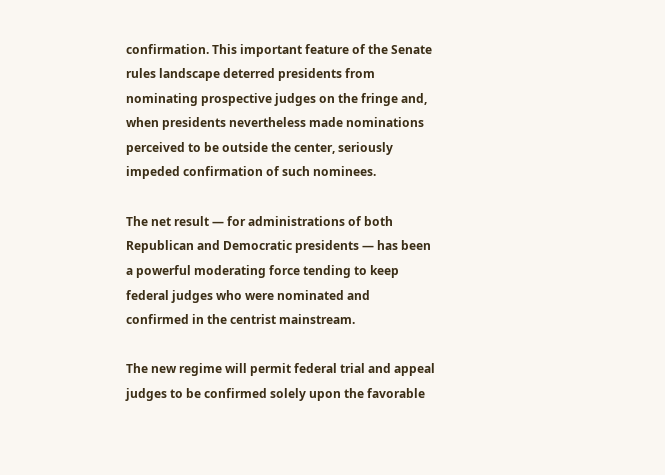confirmation. This important feature of the Senate rules landscape deterred presidents from nominating prospective judges on the fringe and, when presidents nevertheless made nominations perceived to be outside the center, seriously impeded confirmation of such nominees.

The net result — for administrations of both Republican and Democratic presidents — has been a powerful moderating force tending to keep federal judges who were nominated and confirmed in the centrist mainstream.

The new regime will permit federal trial and appeal judges to be confirmed solely upon the favorable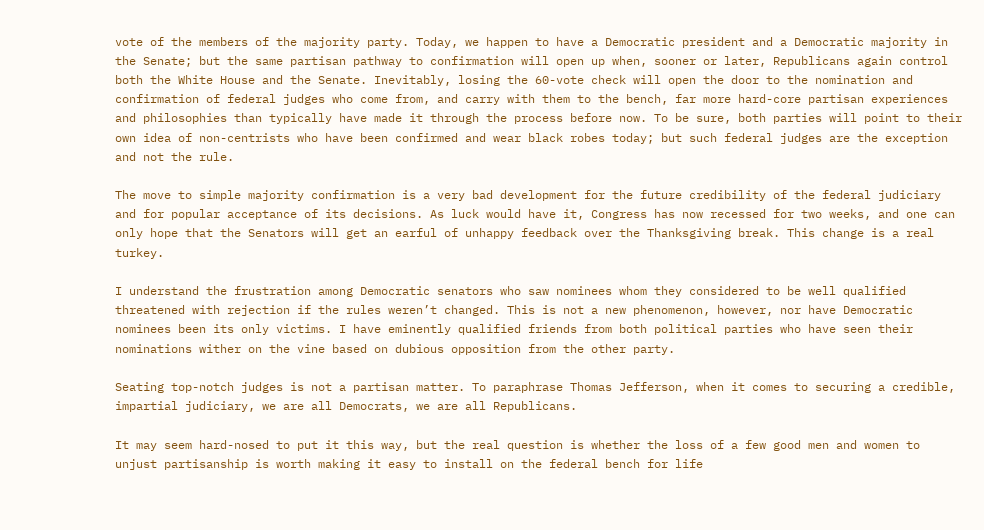vote of the members of the majority party. Today, we happen to have a Democratic president and a Democratic majority in the Senate; but the same partisan pathway to confirmation will open up when, sooner or later, Republicans again control both the White House and the Senate. Inevitably, losing the 60-vote check will open the door to the nomination and confirmation of federal judges who come from, and carry with them to the bench, far more hard-core partisan experiences and philosophies than typically have made it through the process before now. To be sure, both parties will point to their own idea of non-centrists who have been confirmed and wear black robes today; but such federal judges are the exception and not the rule.

The move to simple majority confirmation is a very bad development for the future credibility of the federal judiciary and for popular acceptance of its decisions. As luck would have it, Congress has now recessed for two weeks, and one can only hope that the Senators will get an earful of unhappy feedback over the Thanksgiving break. This change is a real turkey.

I understand the frustration among Democratic senators who saw nominees whom they considered to be well qualified threatened with rejection if the rules weren’t changed. This is not a new phenomenon, however, nor have Democratic nominees been its only victims. I have eminently qualified friends from both political parties who have seen their nominations wither on the vine based on dubious opposition from the other party.

Seating top-notch judges is not a partisan matter. To paraphrase Thomas Jefferson, when it comes to securing a credible, impartial judiciary, we are all Democrats, we are all Republicans.

It may seem hard-nosed to put it this way, but the real question is whether the loss of a few good men and women to unjust partisanship is worth making it easy to install on the federal bench for life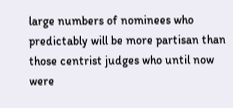large numbers of nominees who predictably will be more partisan than those centrist judges who until now were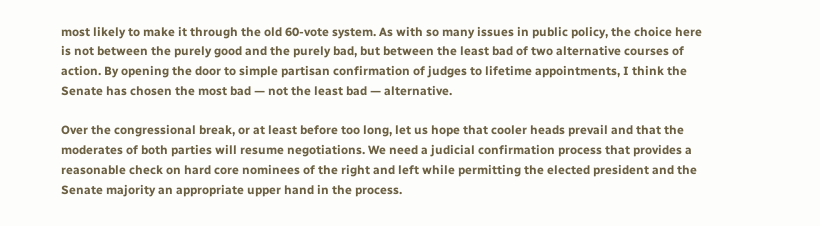most likely to make it through the old 60-vote system. As with so many issues in public policy, the choice here is not between the purely good and the purely bad, but between the least bad of two alternative courses of action. By opening the door to simple partisan confirmation of judges to lifetime appointments, I think the Senate has chosen the most bad — not the least bad — alternative.

Over the congressional break, or at least before too long, let us hope that cooler heads prevail and that the moderates of both parties will resume negotiations. We need a judicial confirmation process that provides a reasonable check on hard core nominees of the right and left while permitting the elected president and the Senate majority an appropriate upper hand in the process.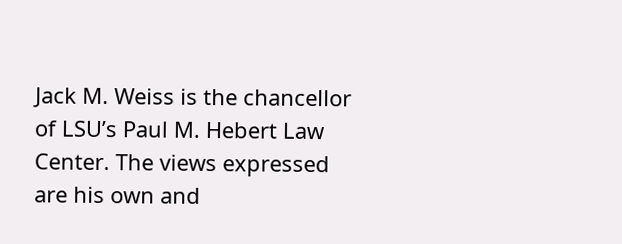Jack M. Weiss is the chancellor of LSU’s Paul M. Hebert Law Center. The views expressed are his own and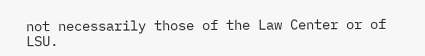not necessarily those of the Law Center or of LSU.